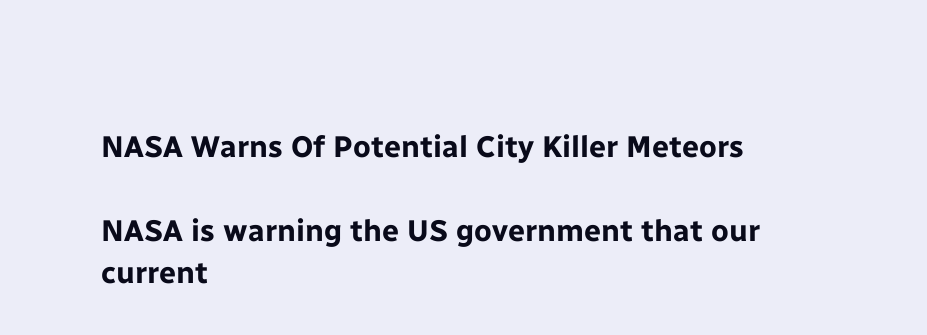NASA Warns Of Potential City Killer Meteors

NASA is warning the US government that our current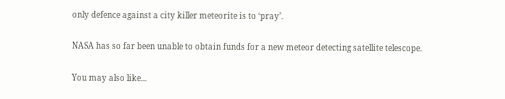only defence against a city killer meteorite is to ‘pray’.

NASA has so far been unable to obtain funds for a new meteor detecting satellite telescope.

You may also like...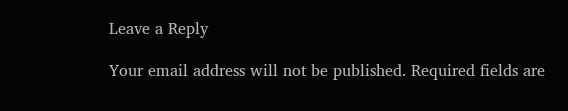Leave a Reply

Your email address will not be published. Required fields are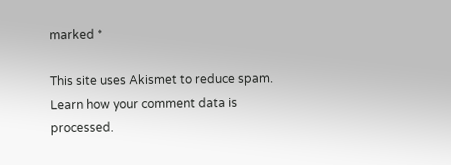marked *

This site uses Akismet to reduce spam. Learn how your comment data is processed.